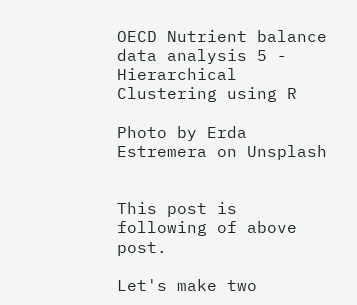OECD Nutrient balance data analysis 5 - Hierarchical Clustering using R

Photo by Erda Estremera on Unsplash


This post is following of above post.

Let's make two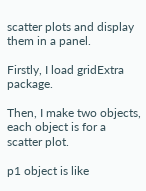scatter plots and display them in a panel.

Firstly, I load gridExtra package.

Then, I make two objects, each object is for a scatter plot.

p1 object is like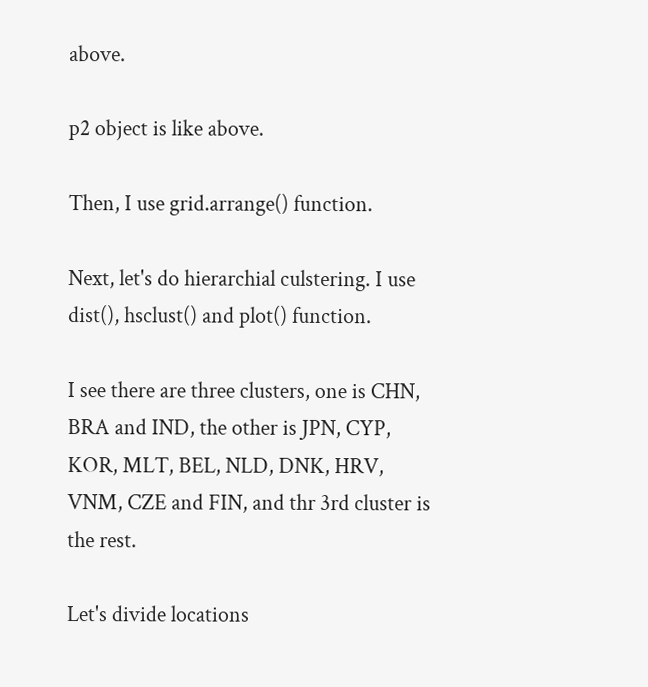above.

p2 object is like above.

Then, I use grid.arrange() function.

Next, let's do hierarchial culstering. I use dist(), hsclust() and plot() function.

I see there are three clusters, one is CHN, BRA and IND, the other is JPN, CYP, KOR, MLT, BEL, NLD, DNK, HRV, VNM, CZE and FIN, and thr 3rd cluster is the rest.

Let's divide locations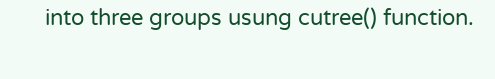into three groups usung cutree() function.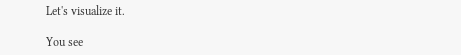Let's visualize it.

You see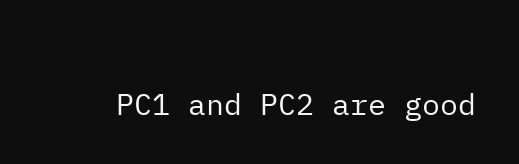PC1 and PC2 are good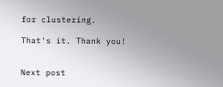for clustering.

That's it. Thank you!


Next post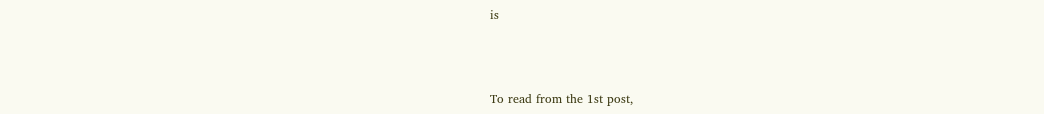is



To read from the 1st post,